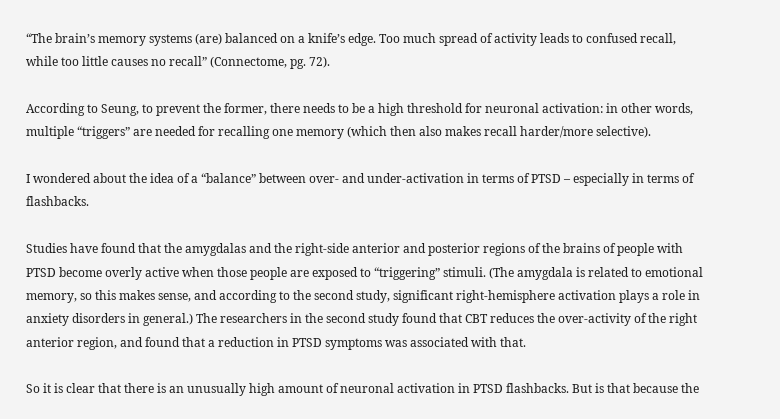“The brain’s memory systems (are) balanced on a knife’s edge. Too much spread of activity leads to confused recall, while too little causes no recall” (Connectome, pg. 72).

According to Seung, to prevent the former, there needs to be a high threshold for neuronal activation: in other words, multiple “triggers” are needed for recalling one memory (which then also makes recall harder/more selective).

I wondered about the idea of a “balance” between over- and under-activation in terms of PTSD – especially in terms of flashbacks.

Studies have found that the amygdalas and the right-side anterior and posterior regions of the brains of people with PTSD become overly active when those people are exposed to “triggering” stimuli. (The amygdala is related to emotional memory, so this makes sense, and according to the second study, significant right-hemisphere activation plays a role in anxiety disorders in general.) The researchers in the second study found that CBT reduces the over-activity of the right anterior region, and found that a reduction in PTSD symptoms was associated with that.

So it is clear that there is an unusually high amount of neuronal activation in PTSD flashbacks. But is that because the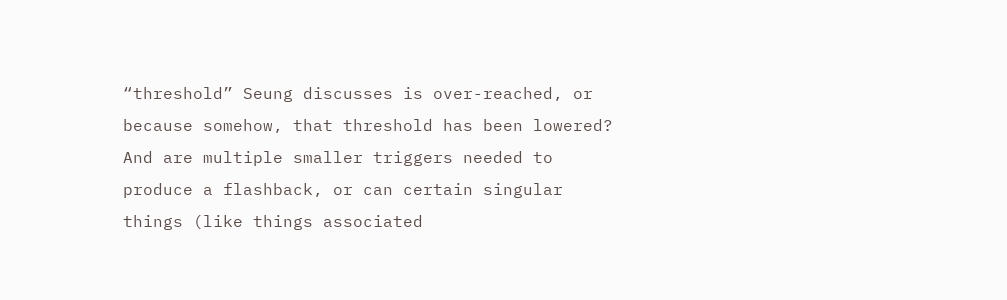“threshold” Seung discusses is over-reached, or because somehow, that threshold has been lowered? And are multiple smaller triggers needed to produce a flashback, or can certain singular things (like things associated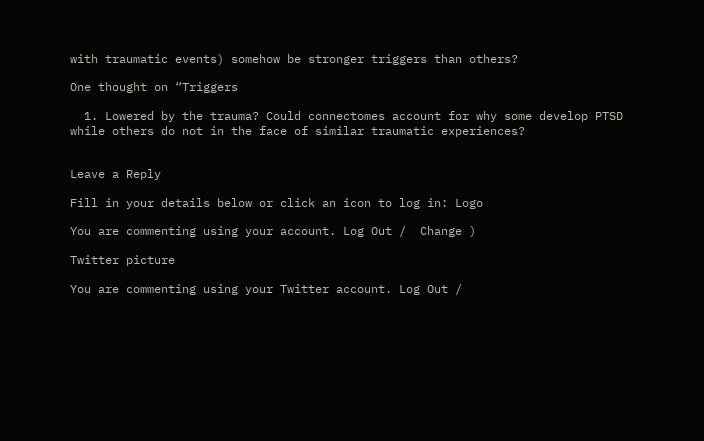with traumatic events) somehow be stronger triggers than others?

One thought on “Triggers

  1. Lowered by the trauma? Could connectomes account for why some develop PTSD while others do not in the face of similar traumatic experiences?


Leave a Reply

Fill in your details below or click an icon to log in: Logo

You are commenting using your account. Log Out /  Change )

Twitter picture

You are commenting using your Twitter account. Log Out /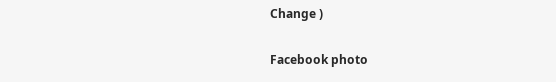Change )

Facebook photo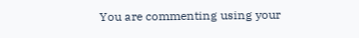You are commenting using your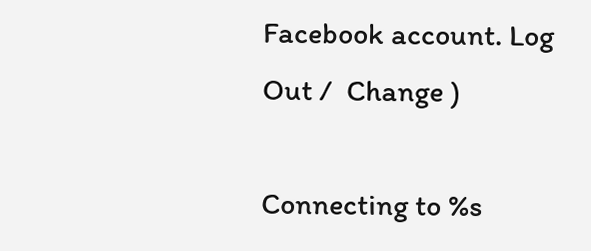Facebook account. Log Out /  Change )

Connecting to %s